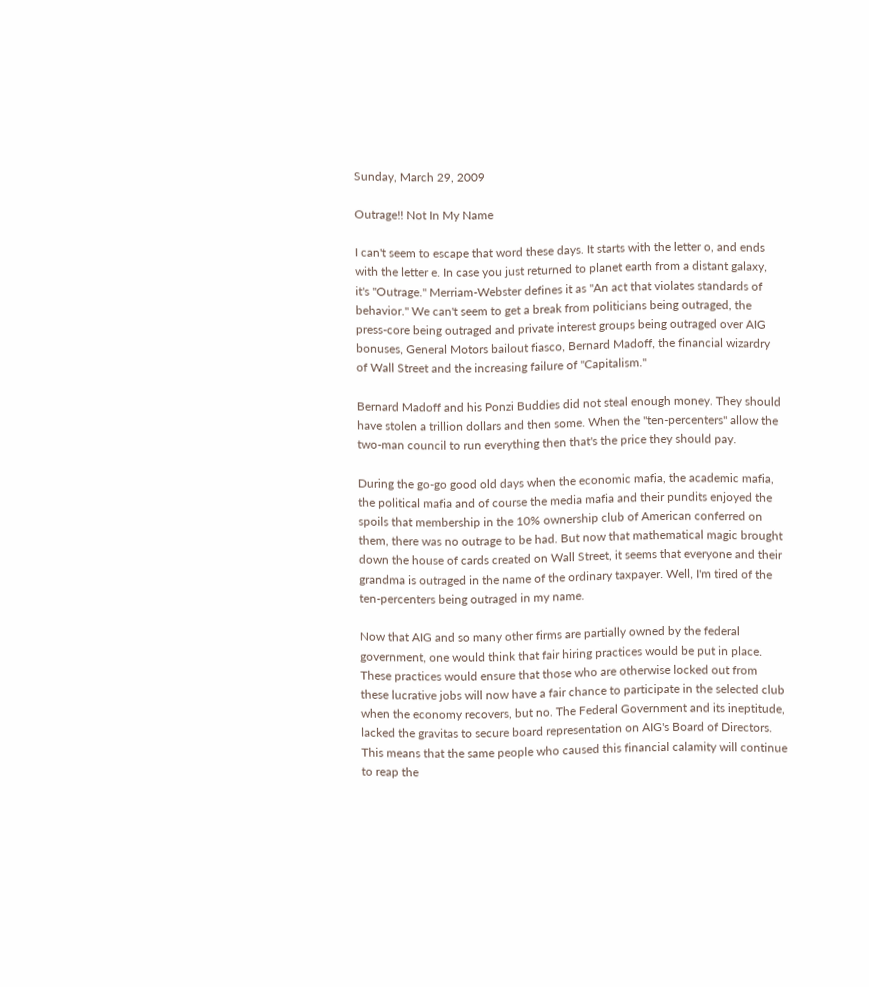Sunday, March 29, 2009

Outrage!! Not In My Name

I can't seem to escape that word these days. It starts with the letter o, and ends with the letter e. In case you just returned to planet earth from a distant galaxy, it's "Outrage." Merriam-Webster defines it as "An act that violates standards of behavior." We can't seem to get a break from politicians being outraged, the press-core being outraged and private interest groups being outraged over AIG bonuses, General Motors bailout fiasco, Bernard Madoff, the financial wizardry of Wall Street and the increasing failure of "Capitalism."

Bernard Madoff and his Ponzi Buddies did not steal enough money. They should have stolen a trillion dollars and then some. When the "ten-percenters" allow the two-man council to run everything then that's the price they should pay.

During the go-go good old days when the economic mafia, the academic mafia, the political mafia and of course the media mafia and their pundits enjoyed the spoils that membership in the 10% ownership club of American conferred on them, there was no outrage to be had. But now that mathematical magic brought down the house of cards created on Wall Street, it seems that everyone and their grandma is outraged in the name of the ordinary taxpayer. Well, I'm tired of the ten-percenters being outraged in my name.

Now that AIG and so many other firms are partially owned by the federal government, one would think that fair hiring practices would be put in place. These practices would ensure that those who are otherwise locked out from these lucrative jobs will now have a fair chance to participate in the selected club when the economy recovers, but no. The Federal Government and its ineptitude, lacked the gravitas to secure board representation on AIG's Board of Directors. This means that the same people who caused this financial calamity will continue to reap the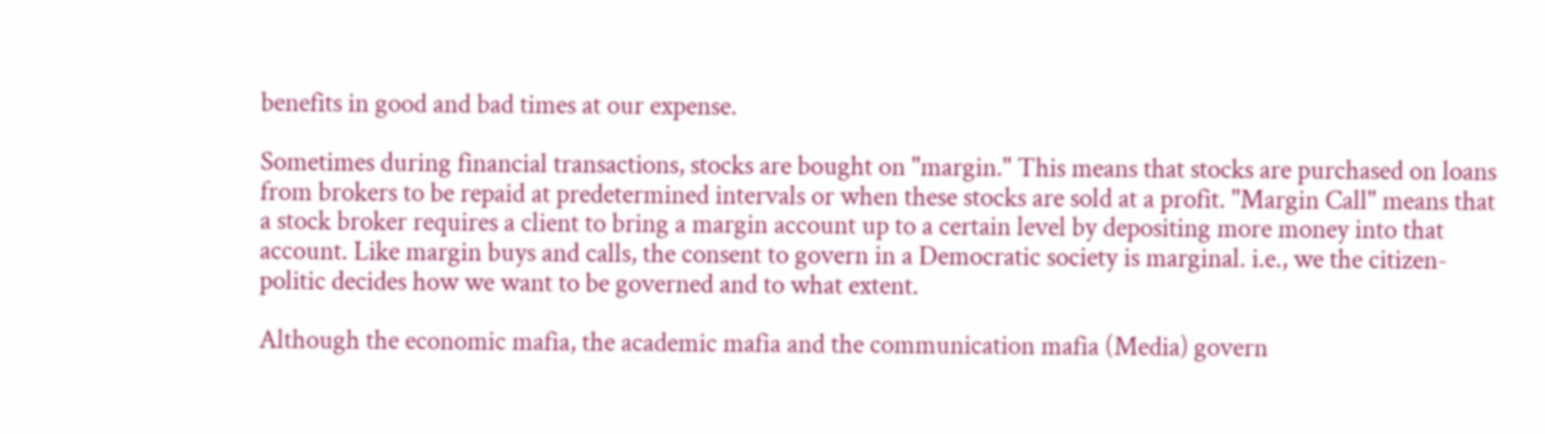benefits in good and bad times at our expense.

Sometimes during financial transactions, stocks are bought on "margin." This means that stocks are purchased on loans from brokers to be repaid at predetermined intervals or when these stocks are sold at a profit. "Margin Call" means that a stock broker requires a client to bring a margin account up to a certain level by depositing more money into that account. Like margin buys and calls, the consent to govern in a Democratic society is marginal. i.e., we the citizen-politic decides how we want to be governed and to what extent.

Although the economic mafia, the academic mafia and the communication mafia (Media) govern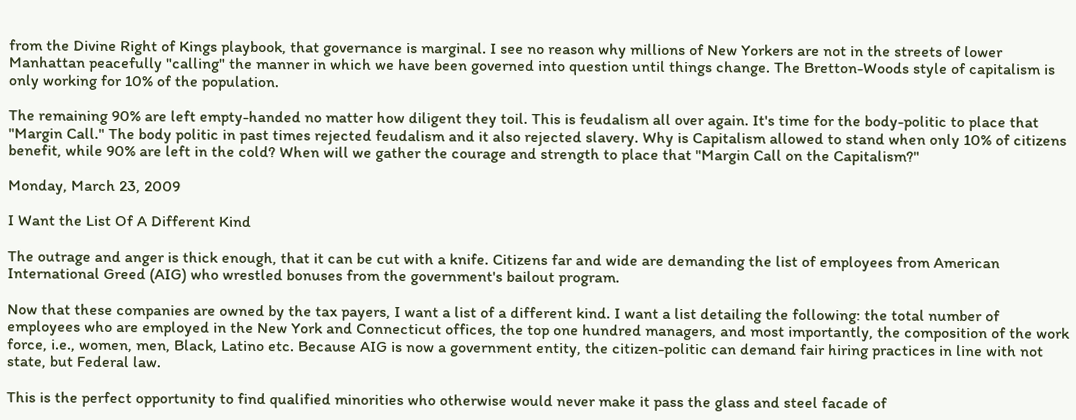from the Divine Right of Kings playbook, that governance is marginal. I see no reason why millions of New Yorkers are not in the streets of lower Manhattan peacefully "calling" the manner in which we have been governed into question until things change. The Bretton-Woods style of capitalism is only working for 10% of the population.

The remaining 90% are left empty-handed no matter how diligent they toil. This is feudalism all over again. It's time for the body-politic to place that "Margin Call." The body politic in past times rejected feudalism and it also rejected slavery. Why is Capitalism allowed to stand when only 10% of citizens benefit, while 90% are left in the cold? When will we gather the courage and strength to place that "Margin Call on the Capitalism?"

Monday, March 23, 2009

I Want the List Of A Different Kind

The outrage and anger is thick enough, that it can be cut with a knife. Citizens far and wide are demanding the list of employees from American International Greed (AIG) who wrestled bonuses from the government's bailout program.

Now that these companies are owned by the tax payers, I want a list of a different kind. I want a list detailing the following: the total number of employees who are employed in the New York and Connecticut offices, the top one hundred managers, and most importantly, the composition of the work force, i.e., women, men, Black, Latino etc. Because AIG is now a government entity, the citizen-politic can demand fair hiring practices in line with not state, but Federal law.

This is the perfect opportunity to find qualified minorities who otherwise would never make it pass the glass and steel facade of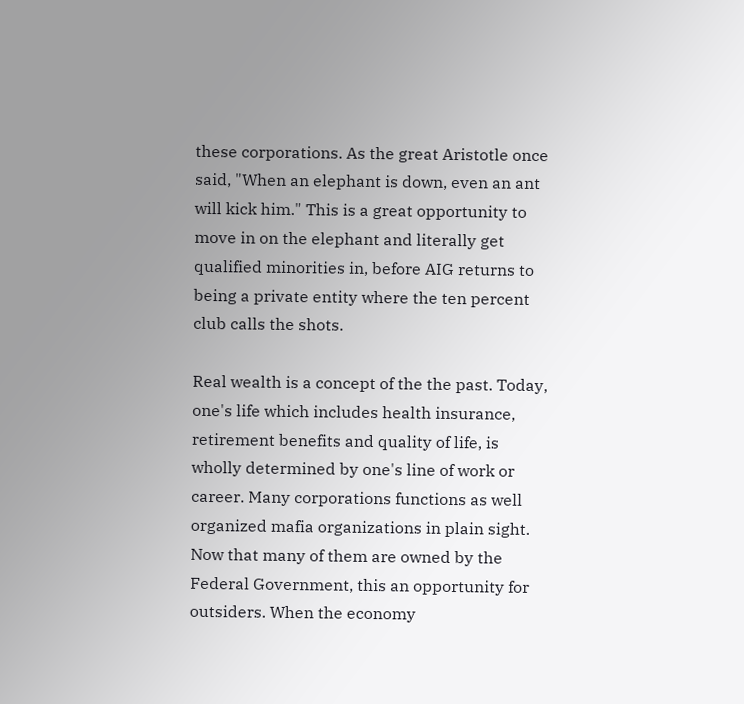these corporations. As the great Aristotle once said, "When an elephant is down, even an ant will kick him." This is a great opportunity to move in on the elephant and literally get qualified minorities in, before AIG returns to being a private entity where the ten percent club calls the shots.

Real wealth is a concept of the the past. Today, one's life which includes health insurance, retirement benefits and quality of life, is wholly determined by one's line of work or career. Many corporations functions as well organized mafia organizations in plain sight. Now that many of them are owned by the Federal Government, this an opportunity for outsiders. When the economy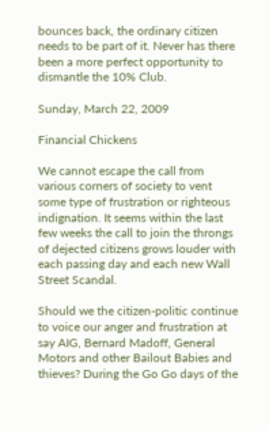bounces back, the ordinary citizen needs to be part of it. Never has there been a more perfect opportunity to dismantle the 10% Club.

Sunday, March 22, 2009

Financial Chickens

We cannot escape the call from various corners of society to vent some type of frustration or righteous indignation. It seems within the last few weeks the call to join the throngs of dejected citizens grows louder with each passing day and each new Wall Street Scandal.

Should we the citizen-politic continue to voice our anger and frustration at say AIG, Bernard Madoff, General Motors and other Bailout Babies and thieves? During the Go Go days of the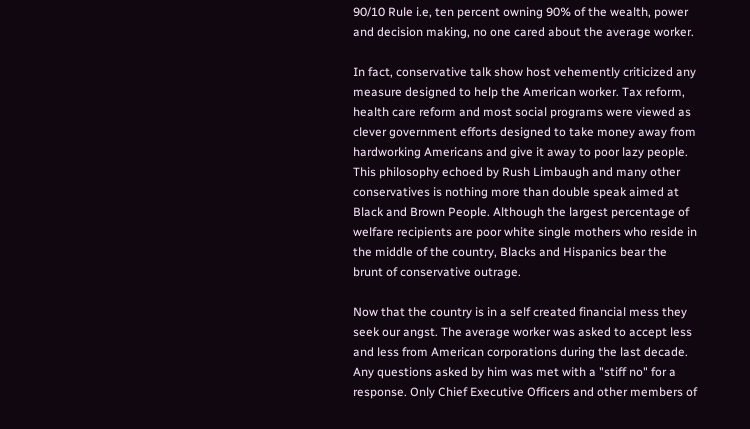90/10 Rule i.e, ten percent owning 90% of the wealth, power and decision making, no one cared about the average worker.

In fact, conservative talk show host vehemently criticized any measure designed to help the American worker. Tax reform, health care reform and most social programs were viewed as clever government efforts designed to take money away from hardworking Americans and give it away to poor lazy people. This philosophy echoed by Rush Limbaugh and many other conservatives is nothing more than double speak aimed at Black and Brown People. Although the largest percentage of welfare recipients are poor white single mothers who reside in the middle of the country, Blacks and Hispanics bear the brunt of conservative outrage.

Now that the country is in a self created financial mess they seek our angst. The average worker was asked to accept less and less from American corporations during the last decade. Any questions asked by him was met with a "stiff no" for a response. Only Chief Executive Officers and other members of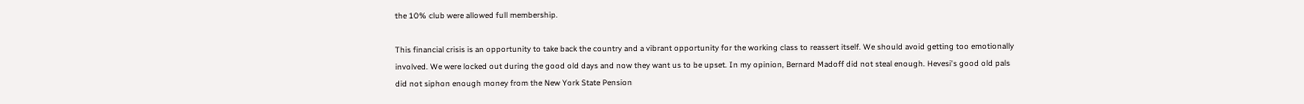the 10% club were allowed full membership.

This financial crisis is an opportunity to take back the country and a vibrant opportunity for the working class to reassert itself. We should avoid getting too emotionally involved. We were locked out during the good old days and now they want us to be upset. In my opinion, Bernard Madoff did not steal enough. Hevesi's good old pals did not siphon enough money from the New York State Pension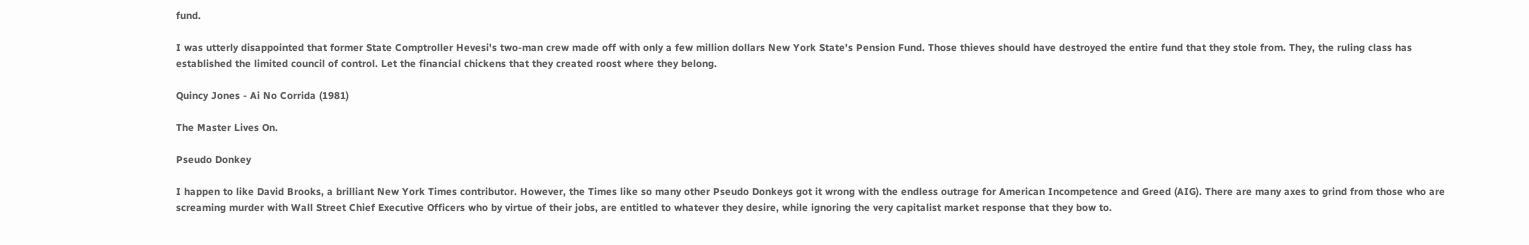fund.

I was utterly disappointed that former State Comptroller Hevesi's two-man crew made off with only a few million dollars New York State's Pension Fund. Those thieves should have destroyed the entire fund that they stole from. They, the ruling class has established the limited council of control. Let the financial chickens that they created roost where they belong.

Quincy Jones - Ai No Corrida (1981)

The Master Lives On.

Pseudo Donkey

I happen to like David Brooks, a brilliant New York Times contributor. However, the Times like so many other Pseudo Donkeys got it wrong with the endless outrage for American Incompetence and Greed (AIG). There are many axes to grind from those who are screaming murder with Wall Street Chief Executive Officers who by virtue of their jobs, are entitled to whatever they desire, while ignoring the very capitalist market response that they bow to.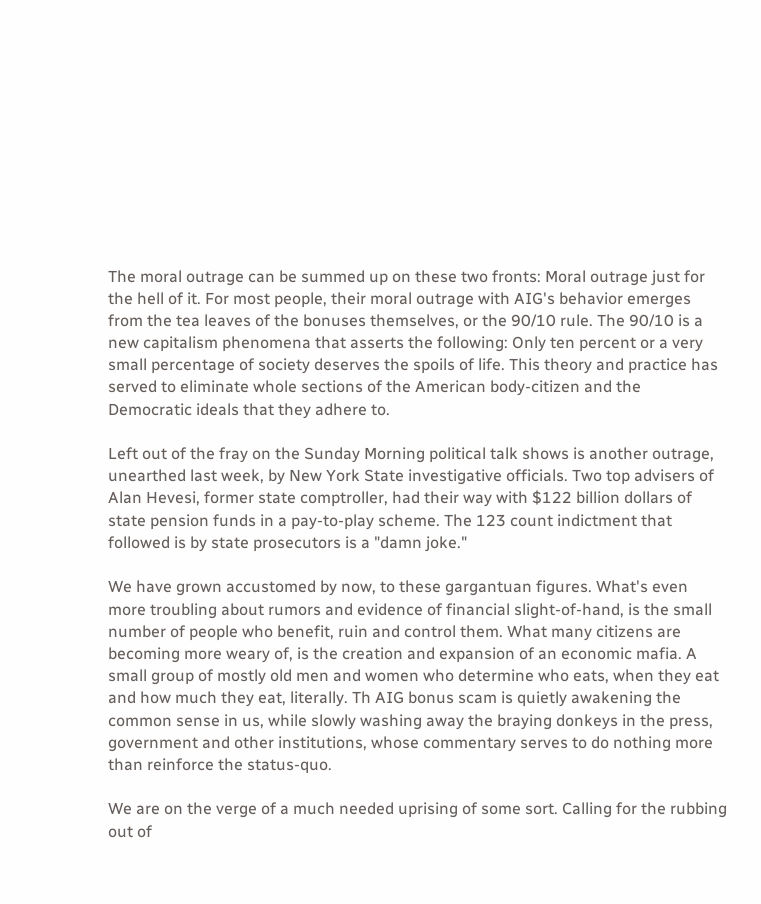The moral outrage can be summed up on these two fronts: Moral outrage just for the hell of it. For most people, their moral outrage with AIG's behavior emerges from the tea leaves of the bonuses themselves, or the 90/10 rule. The 90/10 is a new capitalism phenomena that asserts the following: Only ten percent or a very small percentage of society deserves the spoils of life. This theory and practice has served to eliminate whole sections of the American body-citizen and the Democratic ideals that they adhere to.

Left out of the fray on the Sunday Morning political talk shows is another outrage, unearthed last week, by New York State investigative officials. Two top advisers of Alan Hevesi, former state comptroller, had their way with $122 billion dollars of state pension funds in a pay-to-play scheme. The 123 count indictment that followed is by state prosecutors is a "damn joke."

We have grown accustomed by now, to these gargantuan figures. What's even more troubling about rumors and evidence of financial slight-of-hand, is the small number of people who benefit, ruin and control them. What many citizens are becoming more weary of, is the creation and expansion of an economic mafia. A small group of mostly old men and women who determine who eats, when they eat and how much they eat, literally. Th AIG bonus scam is quietly awakening the common sense in us, while slowly washing away the braying donkeys in the press, government and other institutions, whose commentary serves to do nothing more than reinforce the status-quo.

We are on the verge of a much needed uprising of some sort. Calling for the rubbing out of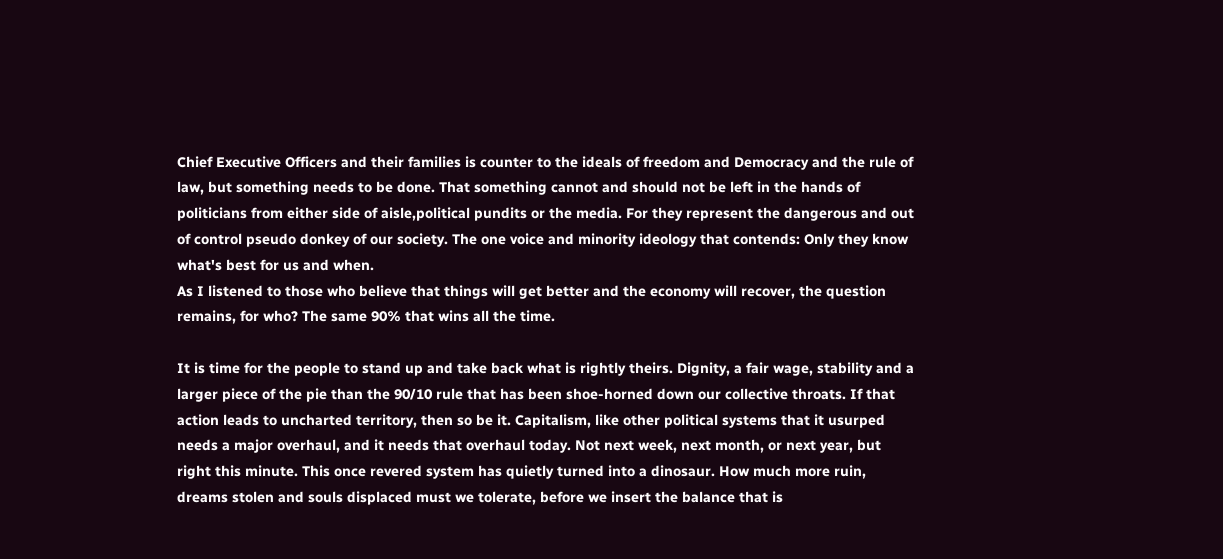Chief Executive Officers and their families is counter to the ideals of freedom and Democracy and the rule of law, but something needs to be done. That something cannot and should not be left in the hands of politicians from either side of aisle,political pundits or the media. For they represent the dangerous and out of control pseudo donkey of our society. The one voice and minority ideology that contends: Only they know what's best for us and when.
As I listened to those who believe that things will get better and the economy will recover, the question remains, for who? The same 90% that wins all the time.

It is time for the people to stand up and take back what is rightly theirs. Dignity, a fair wage, stability and a larger piece of the pie than the 90/10 rule that has been shoe-horned down our collective throats. If that action leads to uncharted territory, then so be it. Capitalism, like other political systems that it usurped needs a major overhaul, and it needs that overhaul today. Not next week, next month, or next year, but right this minute. This once revered system has quietly turned into a dinosaur. How much more ruin, dreams stolen and souls displaced must we tolerate, before we insert the balance that is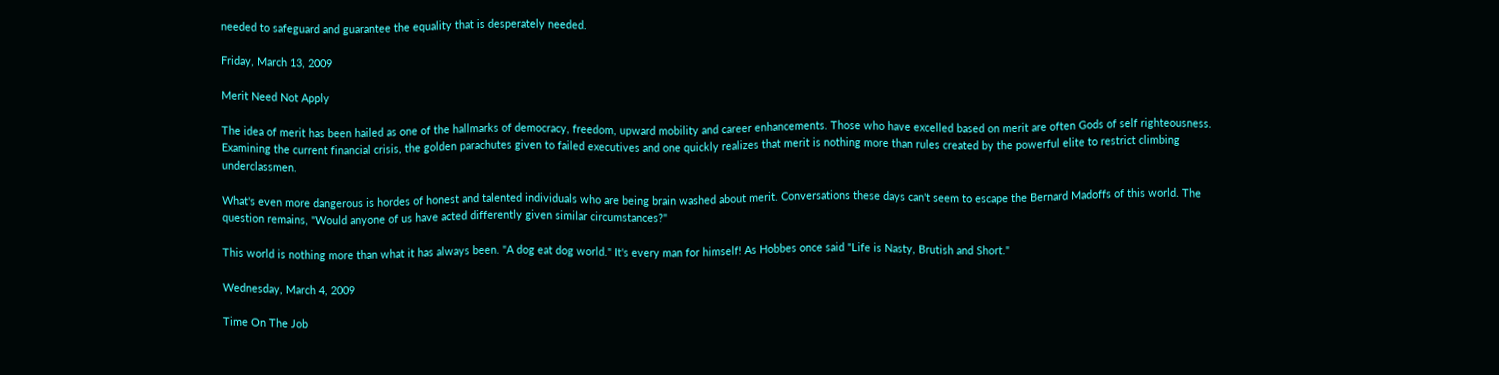needed to safeguard and guarantee the equality that is desperately needed.

Friday, March 13, 2009

Merit Need Not Apply

The idea of merit has been hailed as one of the hallmarks of democracy, freedom, upward mobility and career enhancements. Those who have excelled based on merit are often Gods of self righteousness. Examining the current financial crisis, the golden parachutes given to failed executives and one quickly realizes that merit is nothing more than rules created by the powerful elite to restrict climbing underclassmen.

What's even more dangerous is hordes of honest and talented individuals who are being brain washed about merit. Conversations these days can't seem to escape the Bernard Madoffs of this world. The question remains, "Would anyone of us have acted differently given similar circumstances?"

This world is nothing more than what it has always been. "A dog eat dog world." It's every man for himself! As Hobbes once said "Life is Nasty, Brutish and Short."

Wednesday, March 4, 2009

Time On The Job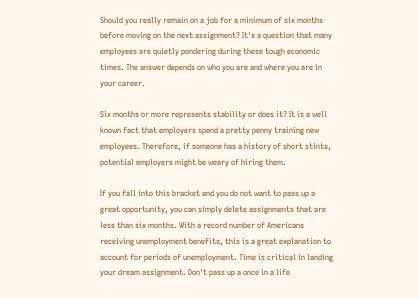Should you really remain on a job for a minimum of six months before moving on the next assignment? It's a question that many employees are quietly pondering during these tough economic times. The answer depends on who you are and where you are in your career.

Six months or more represents stability or does it? It is a well known fact that employers spend a pretty penny training new employees. Therefore, if someone has a history of short stints, potential employers might be weary of hiring them.

If you fall into this bracket and you do not want to pass up a great opportunity, you can simply delete assignments that are less than six months. With a record number of Americans receiving unemployment benefits, this is a great explanation to account for periods of unemployment. Time is critical in landing your dream assignment. Don't pass up a once in a life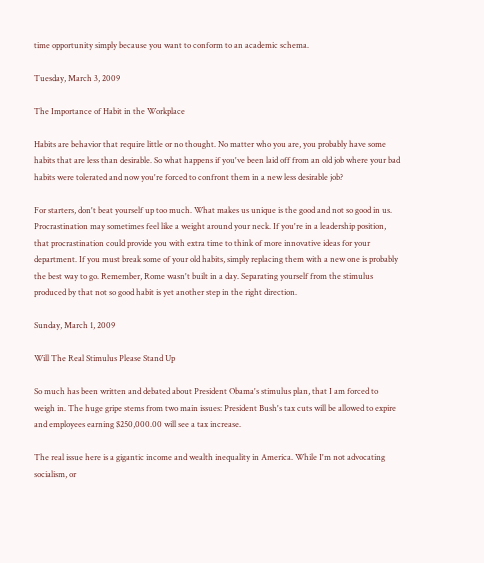time opportunity simply because you want to conform to an academic schema.

Tuesday, March 3, 2009

The Importance of Habit in the Workplace

Habits are behavior that require little or no thought. No matter who you are, you probably have some habits that are less than desirable. So what happens if you've been laid off from an old job where your bad habits were tolerated and now you're forced to confront them in a new less desirable job?

For starters, don't beat yourself up too much. What makes us unique is the good and not so good in us. Procrastination may sometimes feel like a weight around your neck. If you're in a leadership position, that procrastination could provide you with extra time to think of more innovative ideas for your department. If you must break some of your old habits, simply replacing them with a new one is probably the best way to go. Remember, Rome wasn't built in a day. Separating yourself from the stimulus produced by that not so good habit is yet another step in the right direction.

Sunday, March 1, 2009

Will The Real Stimulus Please Stand Up

So much has been written and debated about President Obama's stimulus plan, that I am forced to weigh in. The huge gripe stems from two main issues: President Bush's tax cuts will be allowed to expire and employees earning $250,000.00 will see a tax increase.

The real issue here is a gigantic income and wealth inequality in America. While I'm not advocating socialism, or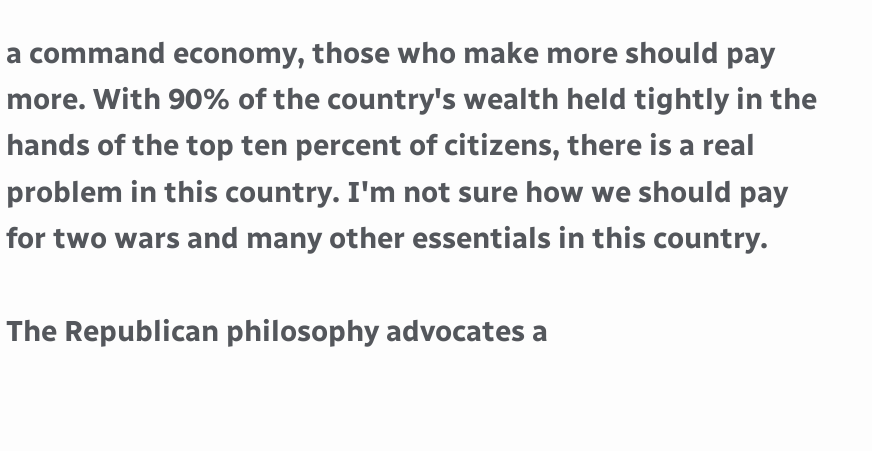a command economy, those who make more should pay more. With 90% of the country's wealth held tightly in the hands of the top ten percent of citizens, there is a real problem in this country. I'm not sure how we should pay for two wars and many other essentials in this country.

The Republican philosophy advocates a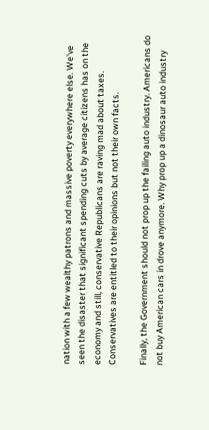nation with a few wealthy patrons and massive poverty everywhere else. We've seen the disaster that significant spending cuts by average citizens has on the economy and still, conservative Republicans are raving mad about taxes. Conservatives are entitled to their opinions but not their own facts.

Finally, the Government should not prop up the failing auto industry. Americans do not buy American cars in drove anymore. Why prop up a dinosaur auto industry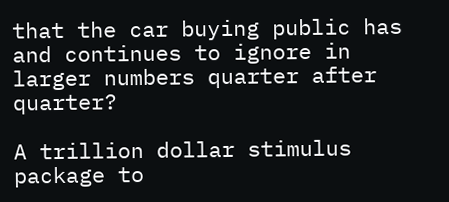that the car buying public has and continues to ignore in larger numbers quarter after quarter?

A trillion dollar stimulus package to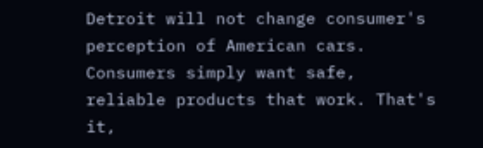Detroit will not change consumer's perception of American cars. Consumers simply want safe, reliable products that work. That's it,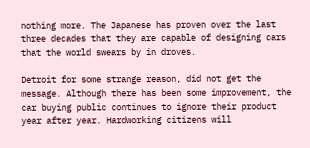nothing more. The Japanese has proven over the last three decades that they are capable of designing cars that the world swears by in droves.

Detroit for some strange reason, did not get the message. Although there has been some improvement, the car buying public continues to ignore their product year after year. Hardworking citizens will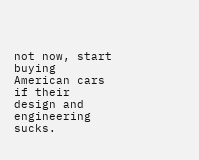not now, start buying American cars if their design and engineering sucks.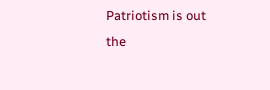Patriotism is out the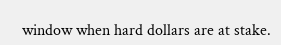window when hard dollars are at stake.